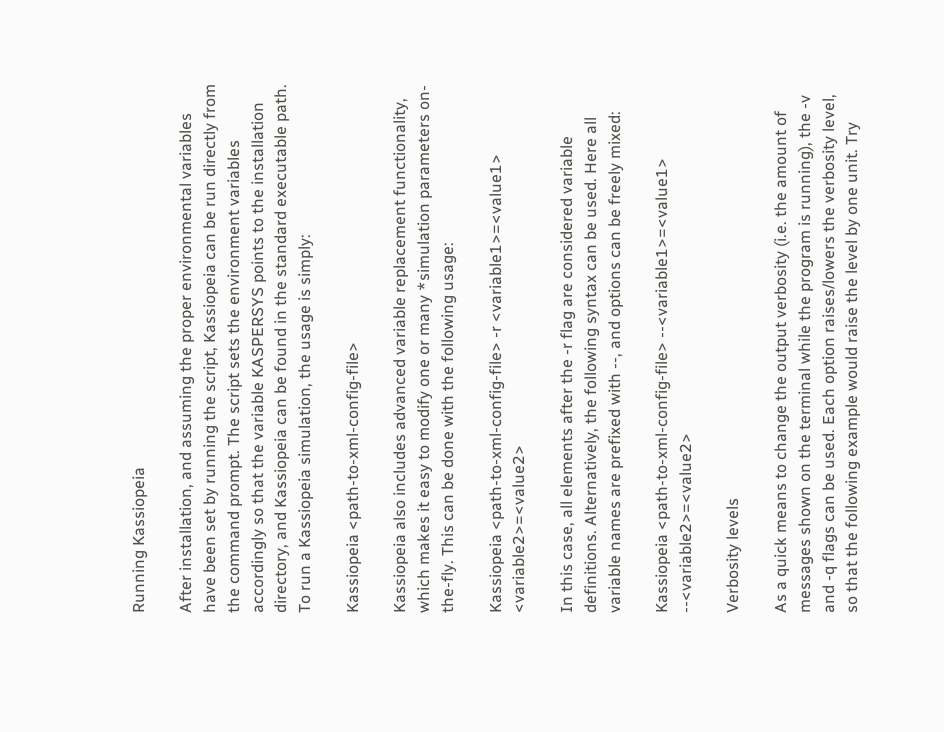Running Kassiopeia

After installation, and assuming the proper environmental variables have been set by running the script, Kassiopeia can be run directly from the command prompt. The script sets the environment variables accordingly so that the variable KASPERSYS points to the installation directory, and Kassiopeia can be found in the standard executable path. To run a Kassiopeia simulation, the usage is simply:

Kassiopeia <path-to-xml-config-file>

Kassiopeia also includes advanced variable replacement functionality, which makes it easy to modify one or many *simulation parameters on-the-fly. This can be done with the following usage:

Kassiopeia <path-to-xml-config-file> -r <variable1>=<value1> <variable2>=<value2>

In this case, all elements after the -r flag are considered variable definitions. Alternatively, the following syntax can be used. Here all variable names are prefixed with --, and options can be freely mixed:

Kassiopeia <path-to-xml-config-file> --<variable1>=<value1> --<variable2>=<value2>

Verbosity levels

As a quick means to change the output verbosity (i.e. the amount of messages shown on the terminal while the program is running), the -v and -q flags can be used. Each option raises/lowers the verbosity level, so that the following example would raise the level by one unit. Try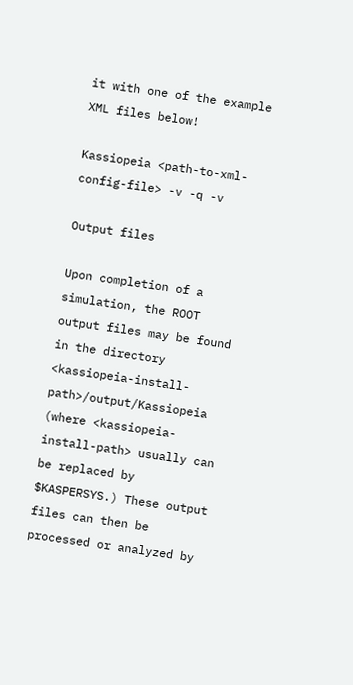it with one of the example XML files below!

Kassiopeia <path-to-xml-config-file> -v -q -v

Output files

Upon completion of a simulation, the ROOT output files may be found in the directory <kassiopeia-install-path>/output/Kassiopeia (where <kassiopeia-install-path> usually can be replaced by $KASPERSYS.) These output files can then be processed or analyzed by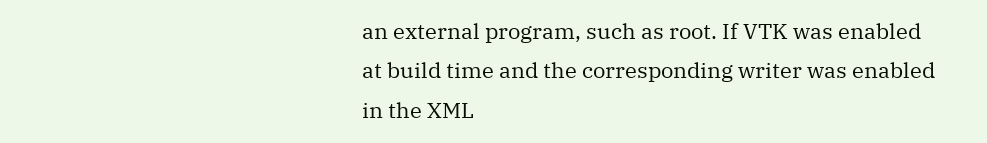an external program, such as root. If VTK was enabled at build time and the corresponding writer was enabled in the XML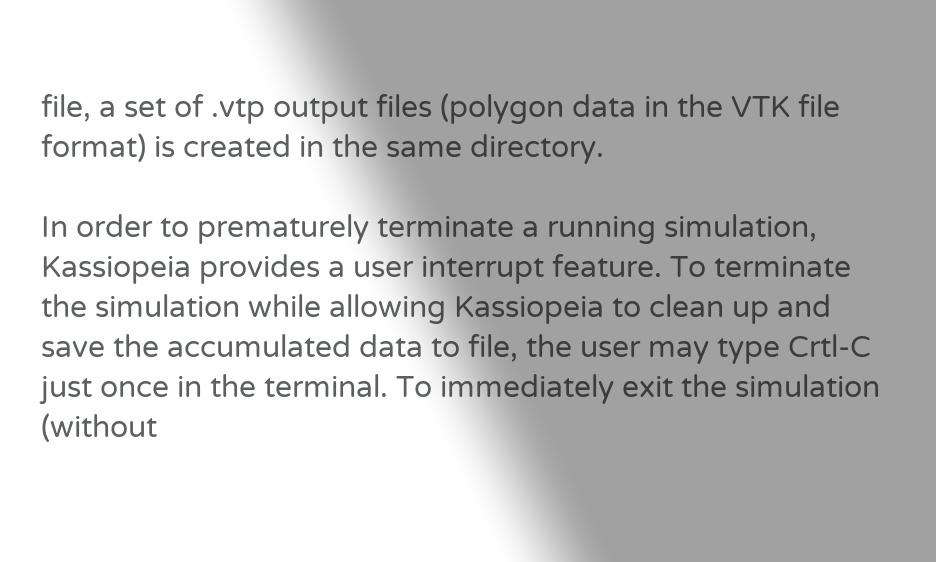file, a set of .vtp output files (polygon data in the VTK file format) is created in the same directory.

In order to prematurely terminate a running simulation, Kassiopeia provides a user interrupt feature. To terminate the simulation while allowing Kassiopeia to clean up and save the accumulated data to file, the user may type Crtl-C just once in the terminal. To immediately exit the simulation (without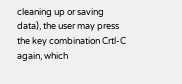cleaning up or saving data), the user may press the key combination Crtl-C again, which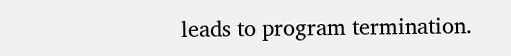leads to program termination.